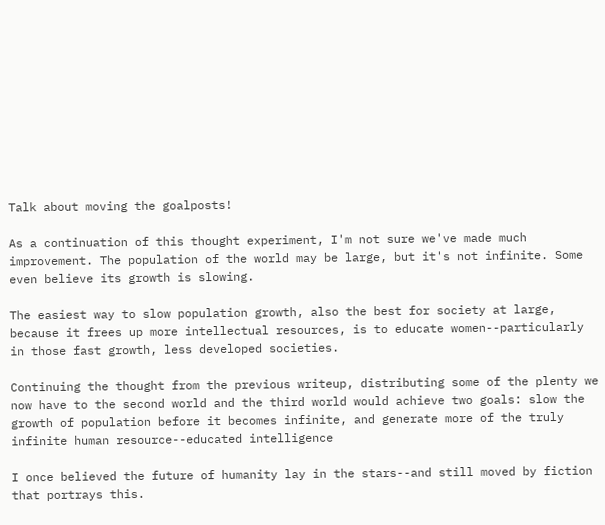Talk about moving the goalposts!

As a continuation of this thought experiment, I'm not sure we've made much improvement. The population of the world may be large, but it's not infinite. Some even believe its growth is slowing.

The easiest way to slow population growth, also the best for society at large, because it frees up more intellectual resources, is to educate women--particularly in those fast growth, less developed societies.

Continuing the thought from the previous writeup, distributing some of the plenty we now have to the second world and the third world would achieve two goals: slow the growth of population before it becomes infinite, and generate more of the truly infinite human resource--educated intelligence

I once believed the future of humanity lay in the stars--and still moved by fiction that portrays this.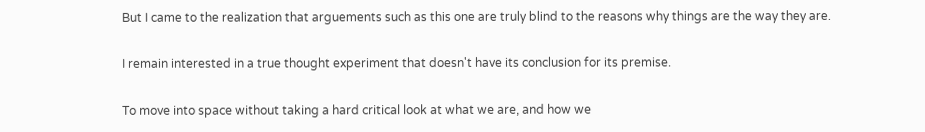But I came to the realization that arguements such as this one are truly blind to the reasons why things are the way they are.

I remain interested in a true thought experiment that doesn't have its conclusion for its premise.

To move into space without taking a hard critical look at what we are, and how we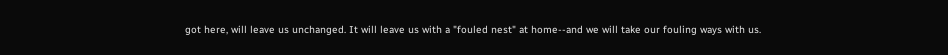got here, will leave us unchanged. It will leave us with a "fouled nest" at home--and we will take our fouling ways with us.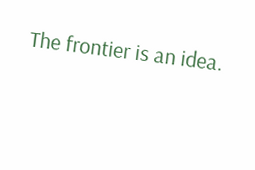The frontier is an idea.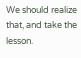We should realize that, and take the lesson.